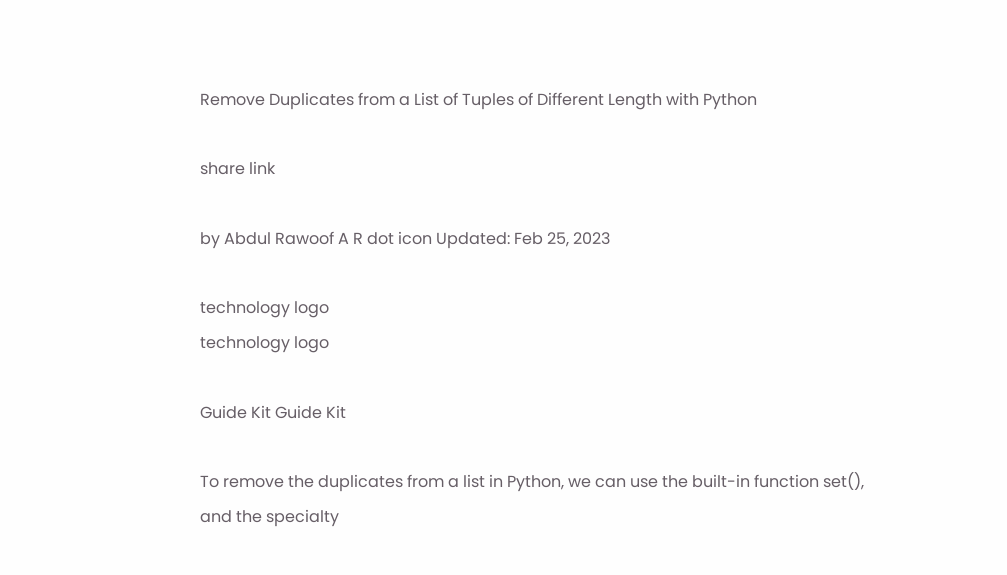Remove Duplicates from a List of Tuples of Different Length with Python

share link

by Abdul Rawoof A R dot icon Updated: Feb 25, 2023

technology logo
technology logo

Guide Kit Guide Kit

To remove the duplicates from a list in Python, we can use the built-in function set(), and the specialty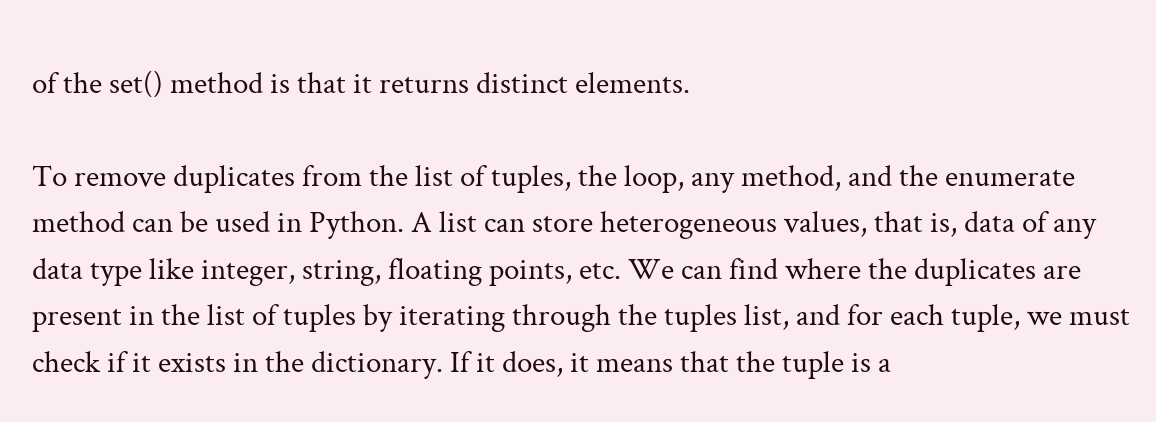of the set() method is that it returns distinct elements.

To remove duplicates from the list of tuples, the loop, any method, and the enumerate method can be used in Python. A list can store heterogeneous values, that is, data of any data type like integer, string, floating points, etc. We can find where the duplicates are present in the list of tuples by iterating through the tuples list, and for each tuple, we must check if it exists in the dictionary. If it does, it means that the tuple is a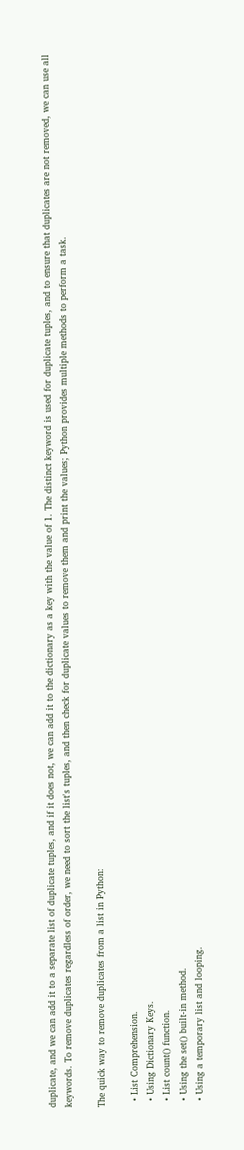duplicate, and we can add it to a separate list of duplicate tuples, and if it does not, we can add it to the dictionary as a key with the value of 1. The distinct keyword is used for duplicate tuples, and to ensure that duplicates are not removed, we can use all keywords. To remove duplicates regardless of order, we need to sort the list's tuples, and then check for duplicate values to remove them and print the values; Python provides multiple methods to perform a task.

The quick way to remove duplicates from a list in Python:

  • List Comprehension.
  • Using Dictionary Keys.
  • List count() function.
  • Using the set() built-in method.
  • Using a temporary list and looping.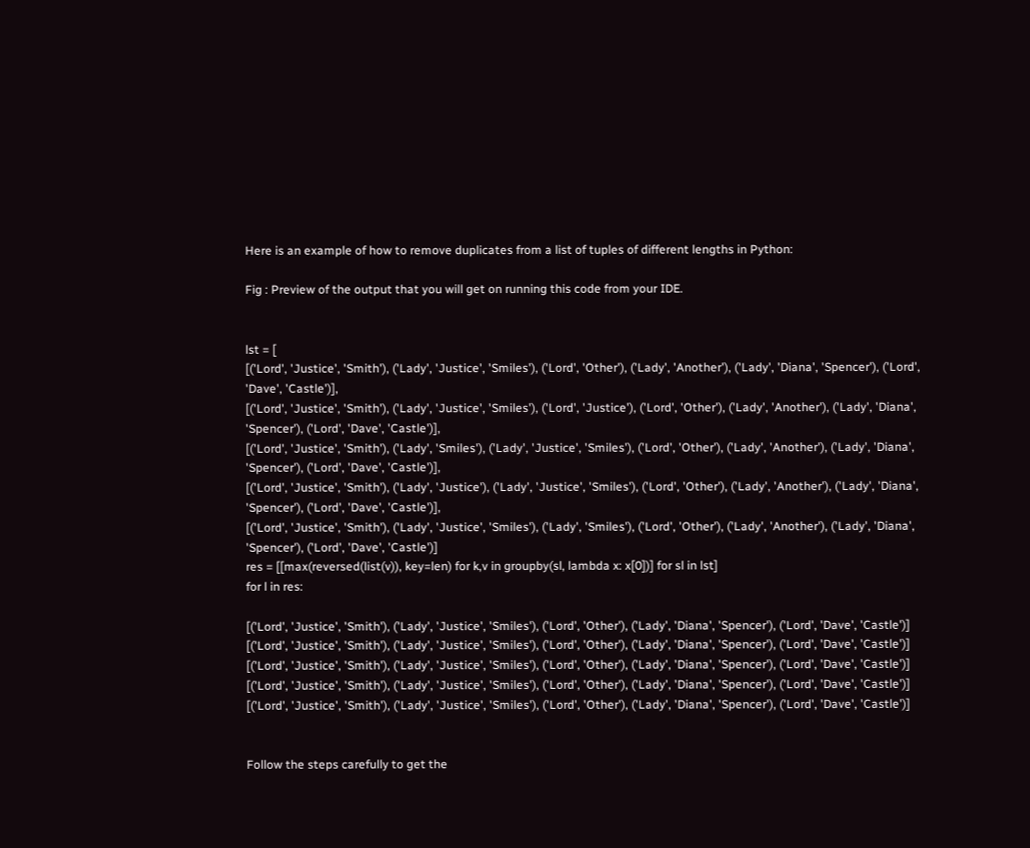Here is an example of how to remove duplicates from a list of tuples of different lengths in Python:

Fig : Preview of the output that you will get on running this code from your IDE.


lst = [
[('Lord', 'Justice', 'Smith'), ('Lady', 'Justice', 'Smiles'), ('Lord', 'Other'), ('Lady', 'Another'), ('Lady', 'Diana', 'Spencer'), ('Lord', 'Dave', 'Castle')],
[('Lord', 'Justice', 'Smith'), ('Lady', 'Justice', 'Smiles'), ('Lord', 'Justice'), ('Lord', 'Other'), ('Lady', 'Another'), ('Lady', 'Diana', 'Spencer'), ('Lord', 'Dave', 'Castle')],
[('Lord', 'Justice', 'Smith'), ('Lady', 'Smiles'), ('Lady', 'Justice', 'Smiles'), ('Lord', 'Other'), ('Lady', 'Another'), ('Lady', 'Diana', 'Spencer'), ('Lord', 'Dave', 'Castle')],
[('Lord', 'Justice', 'Smith'), ('Lady', 'Justice'), ('Lady', 'Justice', 'Smiles'), ('Lord', 'Other'), ('Lady', 'Another'), ('Lady', 'Diana', 'Spencer'), ('Lord', 'Dave', 'Castle')],
[('Lord', 'Justice', 'Smith'), ('Lady', 'Justice', 'Smiles'), ('Lady', 'Smiles'), ('Lord', 'Other'), ('Lady', 'Another'), ('Lady', 'Diana', 'Spencer'), ('Lord', 'Dave', 'Castle')]
res = [[max(reversed(list(v)), key=len) for k,v in groupby(sl, lambda x: x[0])] for sl in lst]
for l in res:

[('Lord', 'Justice', 'Smith'), ('Lady', 'Justice', 'Smiles'), ('Lord', 'Other'), ('Lady', 'Diana', 'Spencer'), ('Lord', 'Dave', 'Castle')]
[('Lord', 'Justice', 'Smith'), ('Lady', 'Justice', 'Smiles'), ('Lord', 'Other'), ('Lady', 'Diana', 'Spencer'), ('Lord', 'Dave', 'Castle')]
[('Lord', 'Justice', 'Smith'), ('Lady', 'Justice', 'Smiles'), ('Lord', 'Other'), ('Lady', 'Diana', 'Spencer'), ('Lord', 'Dave', 'Castle')]
[('Lord', 'Justice', 'Smith'), ('Lady', 'Justice', 'Smiles'), ('Lord', 'Other'), ('Lady', 'Diana', 'Spencer'), ('Lord', 'Dave', 'Castle')]
[('Lord', 'Justice', 'Smith'), ('Lady', 'Justice', 'Smiles'), ('Lord', 'Other'), ('Lady', 'Diana', 'Spencer'), ('Lord', 'Dave', 'Castle')]


Follow the steps carefully to get the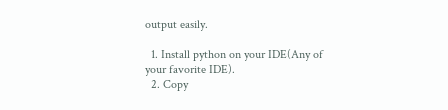output easily.

  1. Install python on your IDE(Any of your favorite IDE).
  2. Copy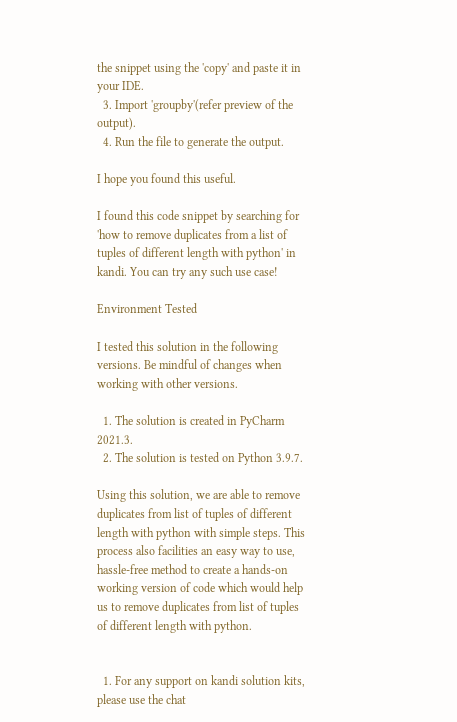the snippet using the 'copy' and paste it in your IDE.
  3. Import 'groupby'(refer preview of the output).
  4. Run the file to generate the output.

I hope you found this useful.

I found this code snippet by searching for 'how to remove duplicates from a list of tuples of different length with python' in kandi. You can try any such use case!

Environment Tested

I tested this solution in the following versions. Be mindful of changes when working with other versions.

  1. The solution is created in PyCharm 2021.3.
  2. The solution is tested on Python 3.9.7.

Using this solution, we are able to remove duplicates from list of tuples of different length with python with simple steps. This process also facilities an easy way to use, hassle-free method to create a hands-on working version of code which would help us to remove duplicates from list of tuples of different length with python.


  1. For any support on kandi solution kits, please use the chat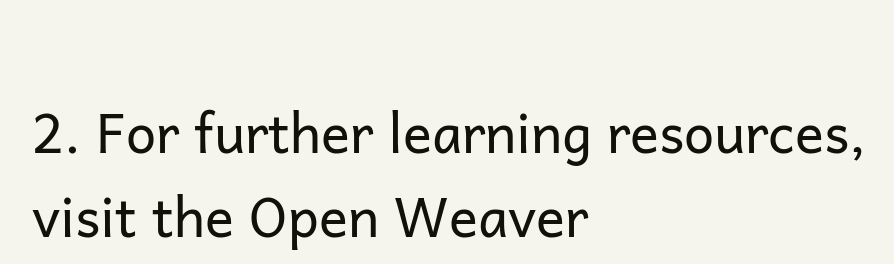2. For further learning resources, visit the Open Weaver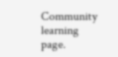Community learning page.